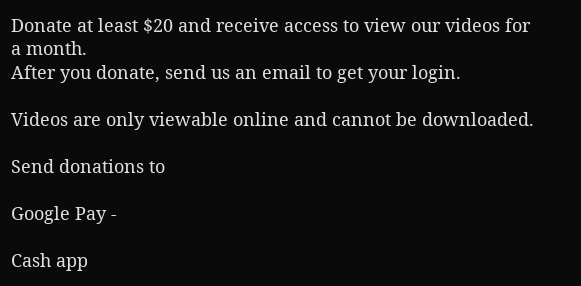Donate at least $20 and receive access to view our videos for a month.
After you donate, send us an email to get your login.

Videos are only viewable online and cannot be downloaded.

Send donations to

Google Pay -

Cash app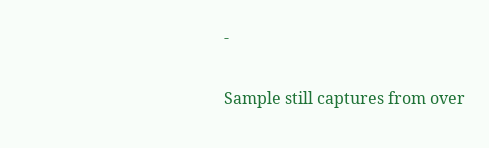-


Sample still captures from over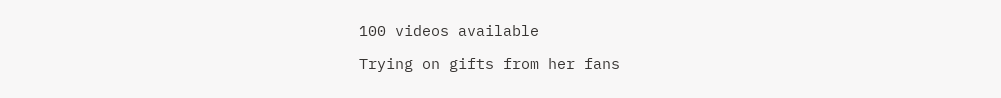100 videos available

Trying on gifts from her fans